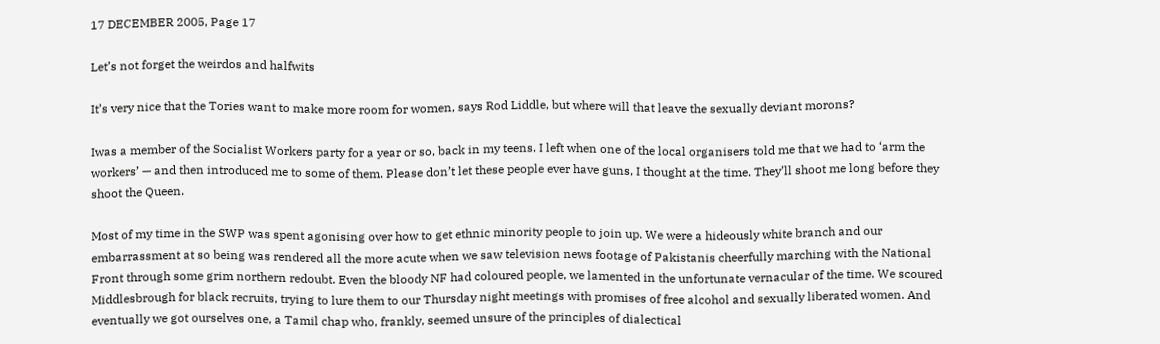17 DECEMBER 2005, Page 17

Let’s not forget the weirdos and halfwits

It’s very nice that the Tories want to make more room for women, says Rod Liddle, but where will that leave the sexually deviant morons?

Iwas a member of the Socialist Workers party for a year or so, back in my teens. I left when one of the local organisers told me that we had to ‘arm the workers’ — and then introduced me to some of them. Please don’t let these people ever have guns, I thought at the time. They’ll shoot me long before they shoot the Queen.

Most of my time in the SWP was spent agonising over how to get ethnic minority people to join up. We were a hideously white branch and our embarrassment at so being was rendered all the more acute when we saw television news footage of Pakistanis cheerfully marching with the National Front through some grim northern redoubt. Even the bloody NF had coloured people, we lamented in the unfortunate vernacular of the time. We scoured Middlesbrough for black recruits, trying to lure them to our Thursday night meetings with promises of free alcohol and sexually liberated women. And eventually we got ourselves one, a Tamil chap who, frankly, seemed unsure of the principles of dialectical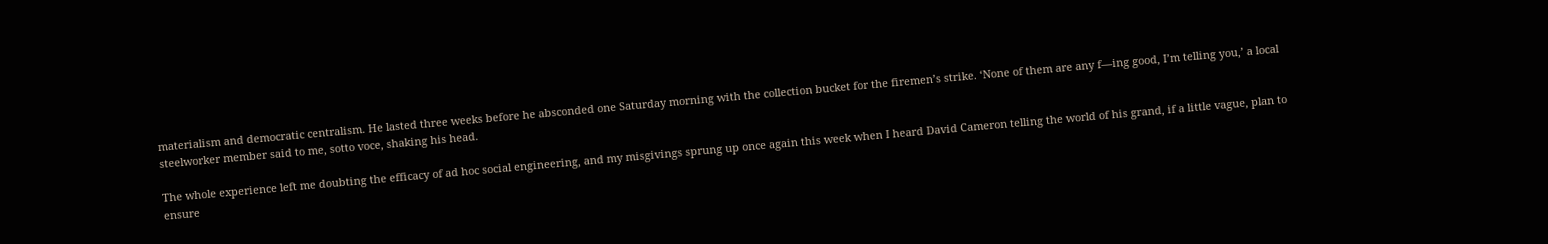materialism and democratic centralism. He lasted three weeks before he absconded one Saturday morning with the collection bucket for the firemen’s strike. ‘None of them are any f—ing good, I’m telling you,’ a local steelworker member said to me, sotto voce, shaking his head.

The whole experience left me doubting the efficacy of ad hoc social engineering, and my misgivings sprung up once again this week when I heard David Cameron telling the world of his grand, if a little vague, plan to ensure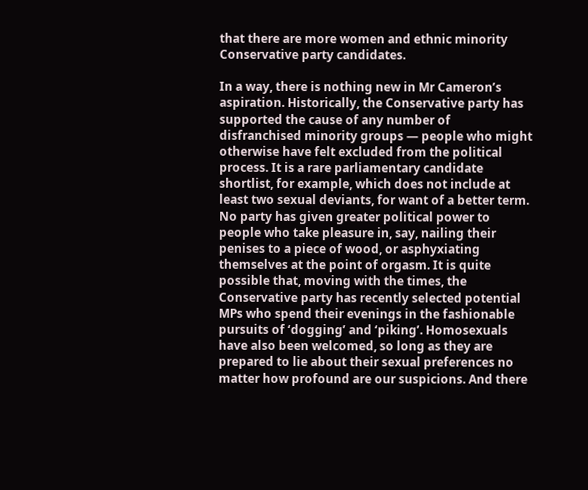that there are more women and ethnic minority Conservative party candidates.

In a way, there is nothing new in Mr Cameron’s aspiration. Historically, the Conservative party has supported the cause of any number of disfranchised minority groups — people who might otherwise have felt excluded from the political process. It is a rare parliamentary candidate shortlist, for example, which does not include at least two sexual deviants, for want of a better term. No party has given greater political power to people who take pleasure in, say, nailing their penises to a piece of wood, or asphyxiating themselves at the point of orgasm. It is quite possible that, moving with the times, the Conservative party has recently selected potential MPs who spend their evenings in the fashionable pursuits of ‘dogging’ and ‘piking’. Homosexuals have also been welcomed, so long as they are prepared to lie about their sexual preferences no matter how profound are our suspicions. And there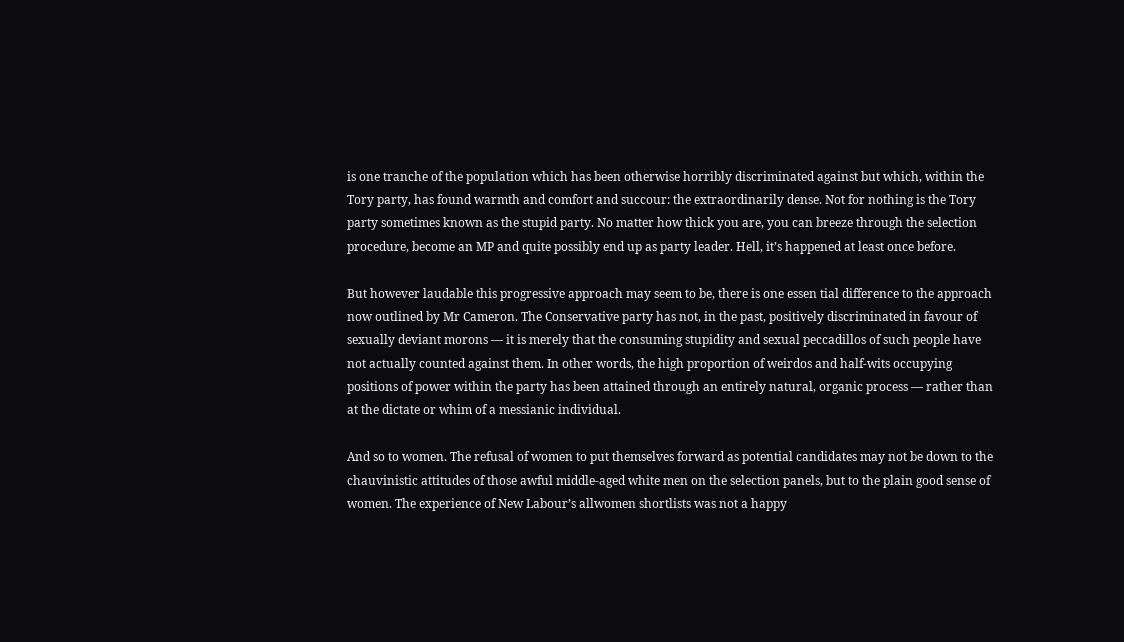is one tranche of the population which has been otherwise horribly discriminated against but which, within the Tory party, has found warmth and comfort and succour: the extraordinarily dense. Not for nothing is the Tory party sometimes known as the stupid party. No matter how thick you are, you can breeze through the selection procedure, become an MP and quite possibly end up as party leader. Hell, it’s happened at least once before.

But however laudable this progressive approach may seem to be, there is one essen tial difference to the approach now outlined by Mr Cameron. The Conservative party has not, in the past, positively discriminated in favour of sexually deviant morons — it is merely that the consuming stupidity and sexual peccadillos of such people have not actually counted against them. In other words, the high proportion of weirdos and half-wits occupying positions of power within the party has been attained through an entirely natural, organic process — rather than at the dictate or whim of a messianic individual.

And so to women. The refusal of women to put themselves forward as potential candidates may not be down to the chauvinistic attitudes of those awful middle-aged white men on the selection panels, but to the plain good sense of women. The experience of New Labour’s allwomen shortlists was not a happy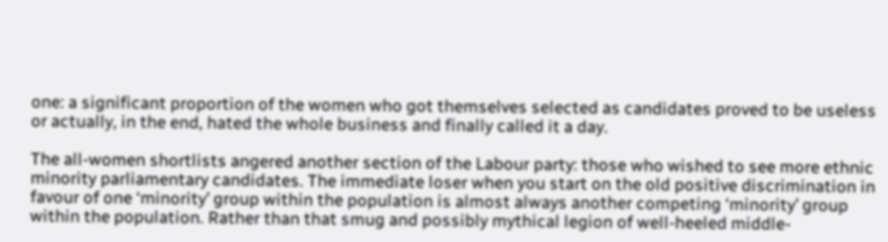one: a significant proportion of the women who got themselves selected as candidates proved to be useless or actually, in the end, hated the whole business and finally called it a day.

The all-women shortlists angered another section of the Labour party: those who wished to see more ethnic minority parliamentary candidates. The immediate loser when you start on the old positive discrimination in favour of one ‘minority’ group within the population is almost always another competing ‘minority’ group within the population. Rather than that smug and possibly mythical legion of well-heeled middle-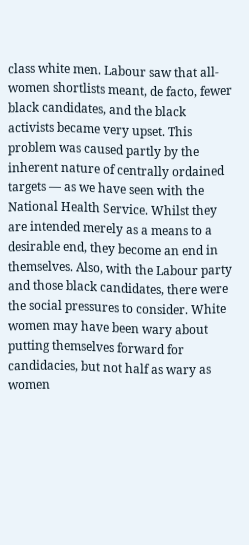class white men. Labour saw that all-women shortlists meant, de facto, fewer black candidates, and the black activists became very upset. This problem was caused partly by the inherent nature of centrally ordained targets — as we have seen with the National Health Service. Whilst they are intended merely as a means to a desirable end, they become an end in themselves. Also, with the Labour party and those black candidates, there were the social pressures to consider. White women may have been wary about putting themselves forward for candidacies, but not half as wary as women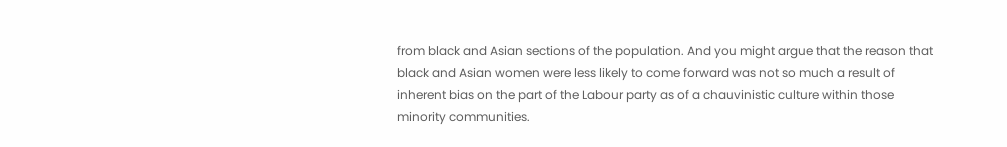from black and Asian sections of the population. And you might argue that the reason that black and Asian women were less likely to come forward was not so much a result of inherent bias on the part of the Labour party as of a chauvinistic culture within those minority communities.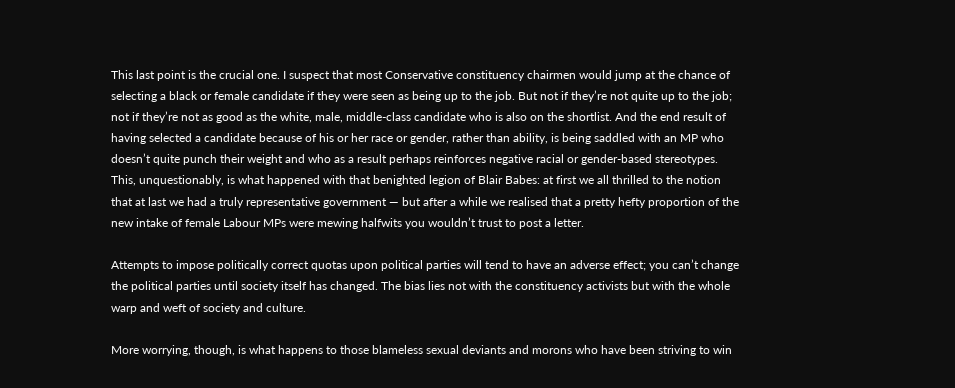This last point is the crucial one. I suspect that most Conservative constituency chairmen would jump at the chance of selecting a black or female candidate if they were seen as being up to the job. But not if they’re not quite up to the job; not if they’re not as good as the white, male, middle-class candidate who is also on the shortlist. And the end result of having selected a candidate because of his or her race or gender, rather than ability, is being saddled with an MP who doesn’t quite punch their weight and who as a result perhaps reinforces negative racial or gender-based stereotypes. This, unquestionably, is what happened with that benighted legion of Blair Babes: at first we all thrilled to the notion that at last we had a truly representative government — but after a while we realised that a pretty hefty proportion of the new intake of female Labour MPs were mewing halfwits you wouldn’t trust to post a letter.

Attempts to impose politically correct quotas upon political parties will tend to have an adverse effect; you can’t change the political parties until society itself has changed. The bias lies not with the constituency activists but with the whole warp and weft of society and culture.

More worrying, though, is what happens to those blameless sexual deviants and morons who have been striving to win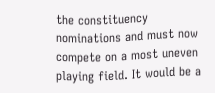the constituency nominations and must now compete on a most uneven playing field. It would be a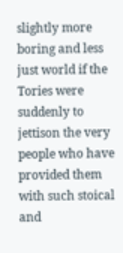slightly more boring and less just world if the Tories were suddenly to jettison the very people who have provided them with such stoical and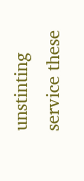unstinting service these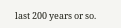last 200 years or so.